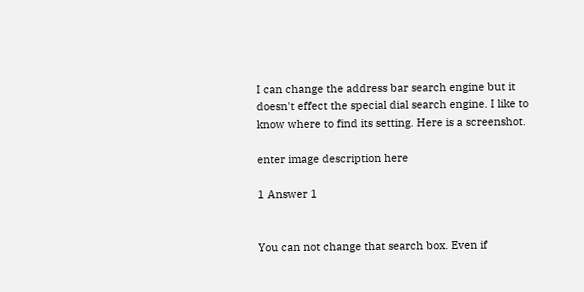I can change the address bar search engine but it doesn't effect the special dial search engine. I like to know where to find its setting. Here is a screenshot.

enter image description here

1 Answer 1


You can not change that search box. Even if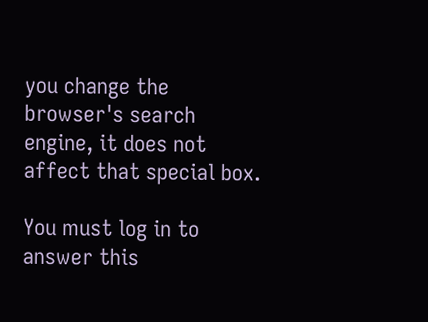you change the browser's search engine, it does not affect that special box.

You must log in to answer this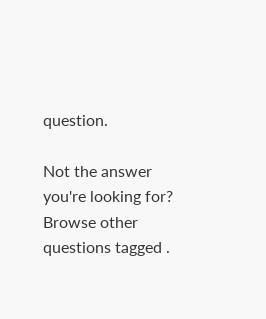question.

Not the answer you're looking for? Browse other questions tagged .